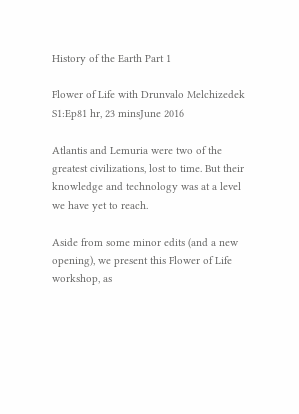History of the Earth Part 1

Flower of Life with Drunvalo Melchizedek
S1:Ep81 hr, 23 minsJune 2016

Atlantis and Lemuria were two of the greatest civilizations, lost to time. But their knowledge and technology was at a level we have yet to reach.

Aside from some minor edits (and a new opening), we present this Flower of Life workshop, as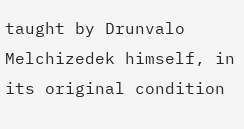taught by Drunvalo Melchizedek himself, in its original condition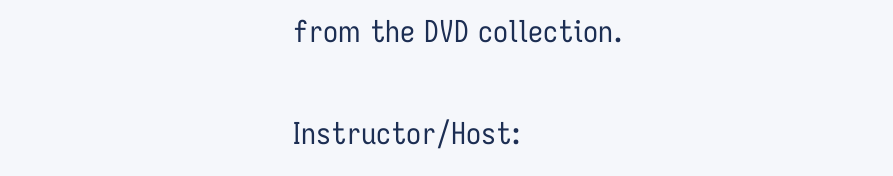from the DVD collection.

Instructor/Host: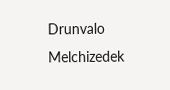Drunvalo Melchizedek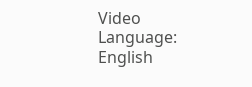Video Language: English